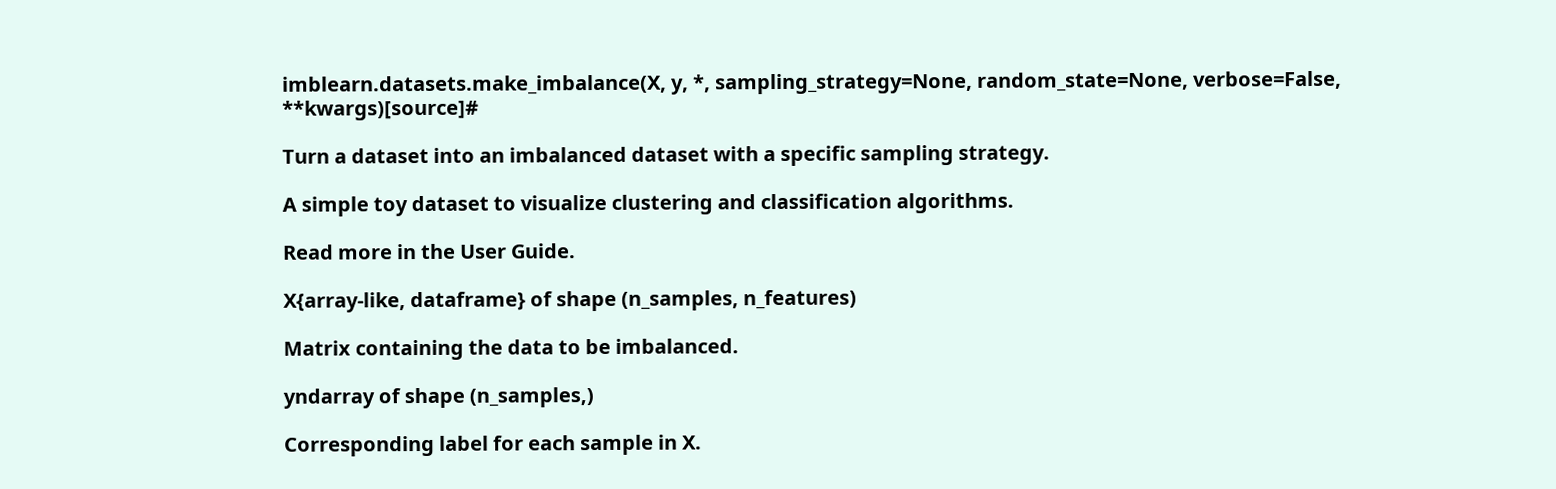imblearn.datasets.make_imbalance(X, y, *, sampling_strategy=None, random_state=None, verbose=False, **kwargs)[source]#

Turn a dataset into an imbalanced dataset with a specific sampling strategy.

A simple toy dataset to visualize clustering and classification algorithms.

Read more in the User Guide.

X{array-like, dataframe} of shape (n_samples, n_features)

Matrix containing the data to be imbalanced.

yndarray of shape (n_samples,)

Corresponding label for each sample in X.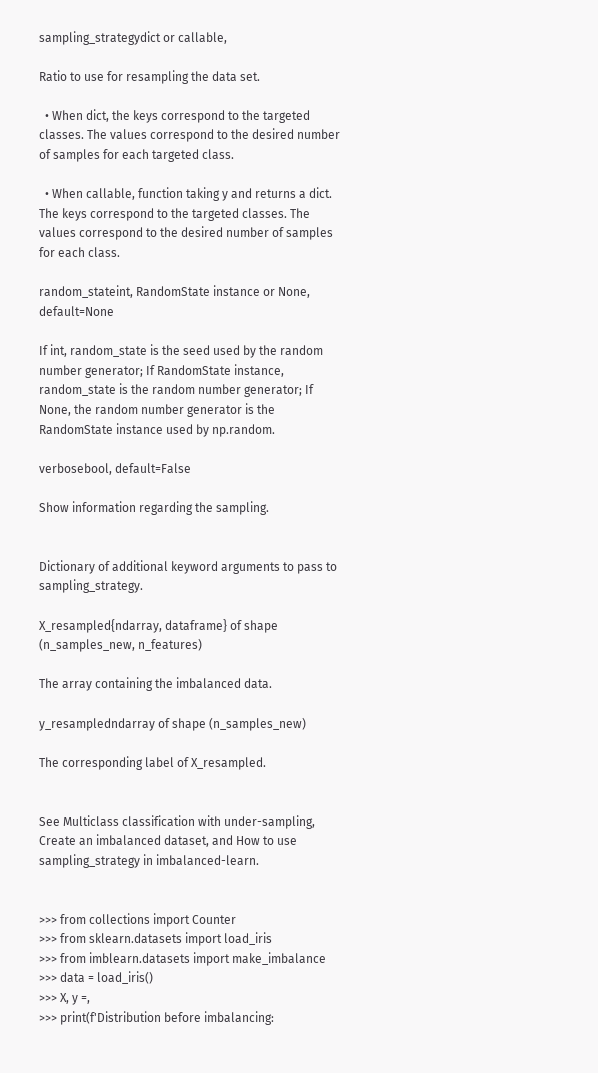sampling_strategydict or callable,

Ratio to use for resampling the data set.

  • When dict, the keys correspond to the targeted classes. The values correspond to the desired number of samples for each targeted class.

  • When callable, function taking y and returns a dict. The keys correspond to the targeted classes. The values correspond to the desired number of samples for each class.

random_stateint, RandomState instance or None, default=None

If int, random_state is the seed used by the random number generator; If RandomState instance, random_state is the random number generator; If None, the random number generator is the RandomState instance used by np.random.

verbosebool, default=False

Show information regarding the sampling.


Dictionary of additional keyword arguments to pass to sampling_strategy.

X_resampled{ndarray, dataframe} of shape (n_samples_new, n_features)

The array containing the imbalanced data.

y_resampledndarray of shape (n_samples_new)

The corresponding label of X_resampled.


See Multiclass classification with under-sampling, Create an imbalanced dataset, and How to use sampling_strategy in imbalanced-learn.


>>> from collections import Counter
>>> from sklearn.datasets import load_iris
>>> from imblearn.datasets import make_imbalance
>>> data = load_iris()
>>> X, y =,
>>> print(f'Distribution before imbalancing: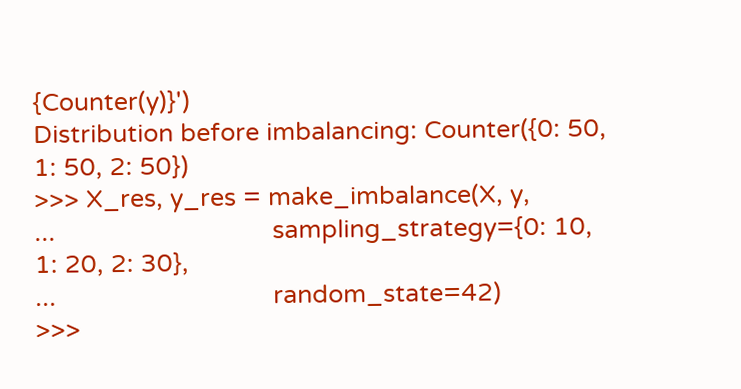{Counter(y)}')
Distribution before imbalancing: Counter({0: 50, 1: 50, 2: 50})
>>> X_res, y_res = make_imbalance(X, y,
...                               sampling_strategy={0: 10, 1: 20, 2: 30},
...                               random_state=42)
>>>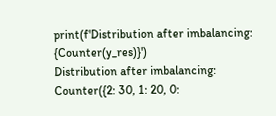print(f'Distribution after imbalancing: {Counter(y_res)}')
Distribution after imbalancing: Counter({2: 30, 1: 20, 0: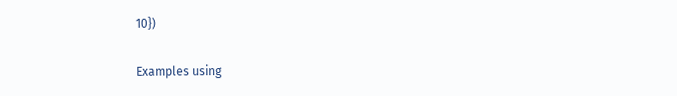10})

Examples using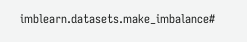imblearn.datasets.make_imbalance#